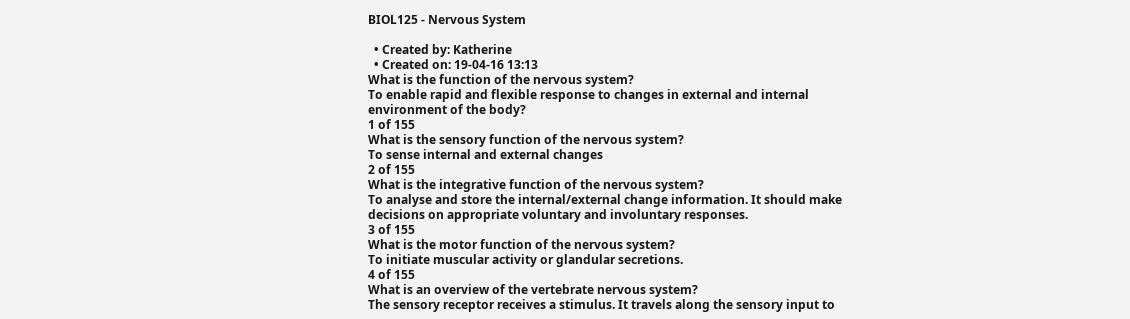BIOL125 - Nervous System

  • Created by: Katherine
  • Created on: 19-04-16 13:13
What is the function of the nervous system?
To enable rapid and flexible response to changes in external and internal environment of the body?
1 of 155
What is the sensory function of the nervous system?
To sense internal and external changes
2 of 155
What is the integrative function of the nervous system?
To analyse and store the internal/external change information. It should make decisions on appropriate voluntary and involuntary responses.
3 of 155
What is the motor function of the nervous system?
To initiate muscular activity or glandular secretions.
4 of 155
What is an overview of the vertebrate nervous system?
The sensory receptor receives a stimulus. It travels along the sensory input to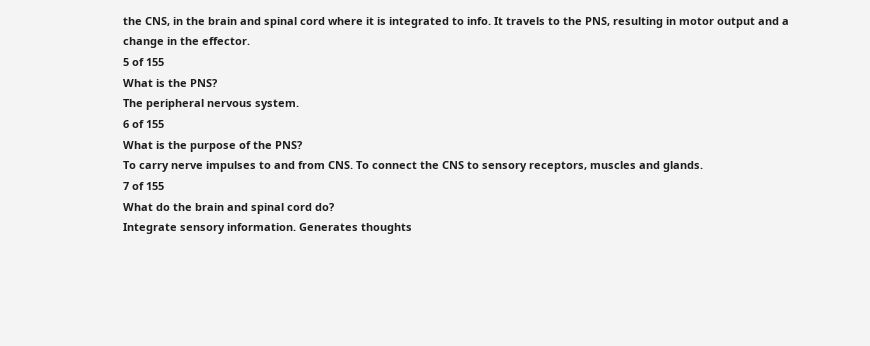the CNS, in the brain and spinal cord where it is integrated to info. It travels to the PNS, resulting in motor output and a change in the effector.
5 of 155
What is the PNS?
The peripheral nervous system.
6 of 155
What is the purpose of the PNS?
To carry nerve impulses to and from CNS. To connect the CNS to sensory receptors, muscles and glands.
7 of 155
What do the brain and spinal cord do?
Integrate sensory information. Generates thoughts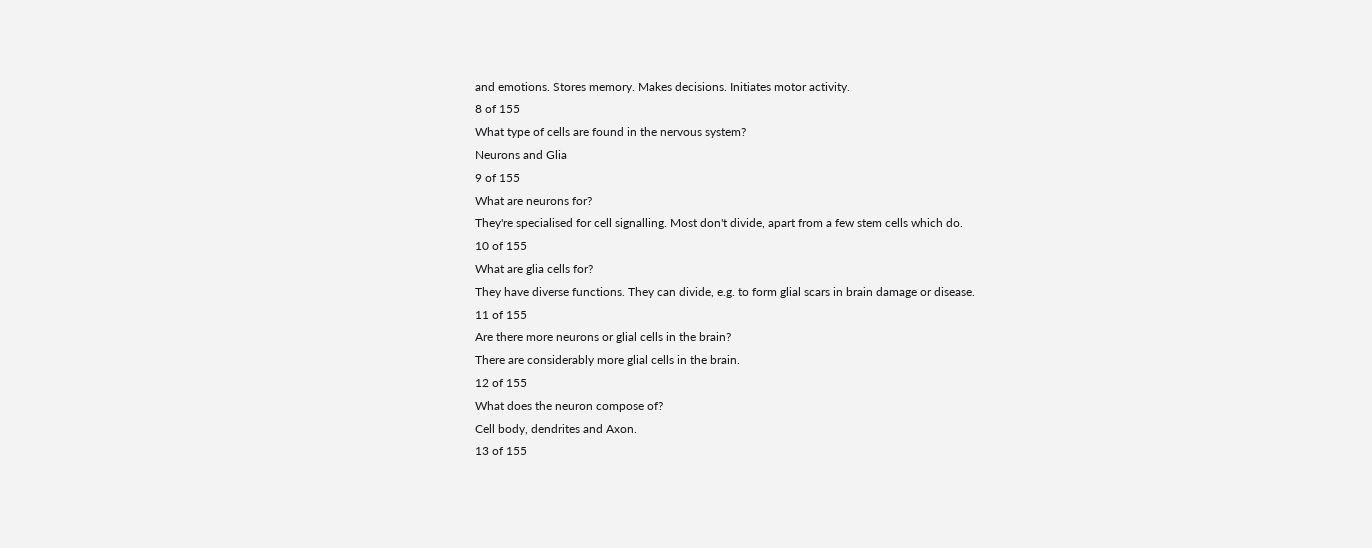and emotions. Stores memory. Makes decisions. Initiates motor activity.
8 of 155
What type of cells are found in the nervous system?
Neurons and Glia
9 of 155
What are neurons for?
They're specialised for cell signalling. Most don't divide, apart from a few stem cells which do.
10 of 155
What are glia cells for?
They have diverse functions. They can divide, e.g. to form glial scars in brain damage or disease.
11 of 155
Are there more neurons or glial cells in the brain?
There are considerably more glial cells in the brain.
12 of 155
What does the neuron compose of?
Cell body, dendrites and Axon.
13 of 155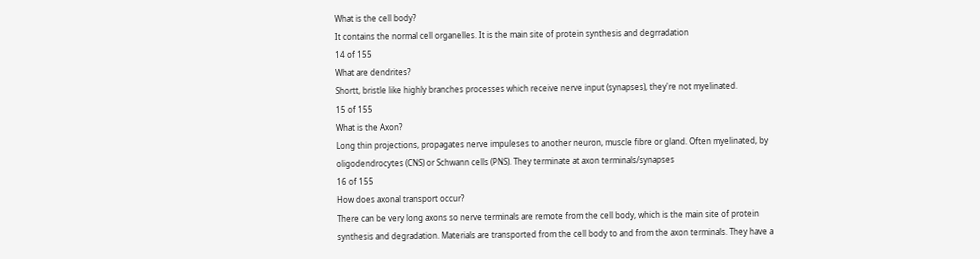What is the cell body?
It contains the normal cell organelles. It is the main site of protein synthesis and degrradation
14 of 155
What are dendrites?
Shortt, bristle like highly branches processes which receive nerve input (synapses), they're not myelinated.
15 of 155
What is the Axon?
Long thin projections, propagates nerve impuleses to another neuron, muscle fibre or gland. Often myelinated, by oligodendrocytes (CNS) or Schwann cells (PNS). They terminate at axon terminals/synapses
16 of 155
How does axonal transport occur?
There can be very long axons so nerve terminals are remote from the cell body, which is the main site of protein synthesis and degradation. Materials are transported from the cell body to and from the axon terminals. They have a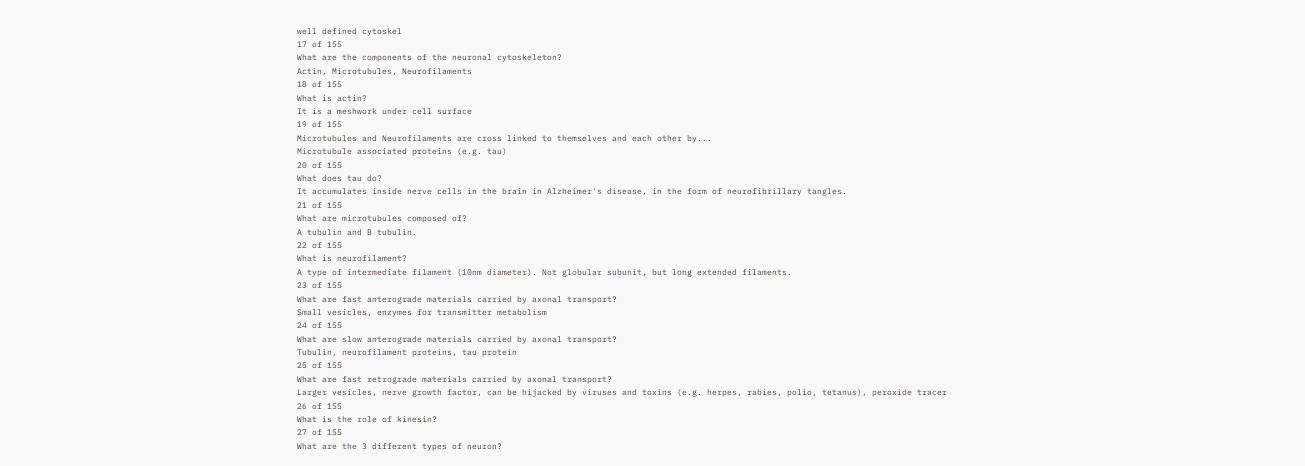well defined cytoskel
17 of 155
What are the components of the neuronal cytoskeleton?
Actin, Microtubules, Neurofilaments
18 of 155
What is actin?
It is a meshwork under cell surface
19 of 155
Microtubules and Neurofilaments are cross linked to themselves and each other by...
Microtubule associated proteins (e.g. tau)
20 of 155
What does tau do?
It accumulates inside nerve cells in the brain in Alzheimer's disease, in the form of neurofibrillary tangles.
21 of 155
What are microtubules composed of?
A tubulin and B tubulin.
22 of 155
What is neurofilament?
A type of intermediate filament (10nm diameter). Not globular subunit, but long extended filaments.
23 of 155
What are fast anterograde materials carried by axonal transport?
Small vesicles, enzymes for transmitter metabolism
24 of 155
What are slow anterograde materials carried by axonal transport?
Tubulin, neurofilament proteins, tau protein
25 of 155
What are fast retrograde materials carried by axonal transport?
Larger vesicles, nerve growth factor, can be hijacked by viruses and toxins (e.g. herpes, rabies, polio, tetanus), peroxide tracer
26 of 155
What is the role of kinesin?
27 of 155
What are the 3 different types of neuron?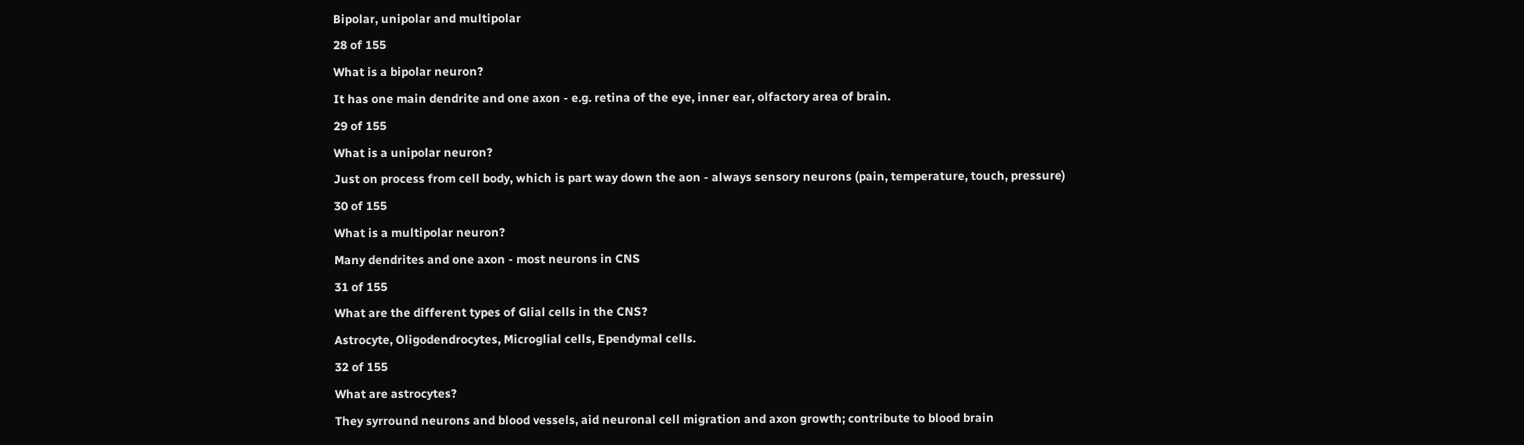Bipolar, unipolar and multipolar
28 of 155
What is a bipolar neuron?
It has one main dendrite and one axon - e.g. retina of the eye, inner ear, olfactory area of brain.
29 of 155
What is a unipolar neuron?
Just on process from cell body, which is part way down the aon - always sensory neurons (pain, temperature, touch, pressure)
30 of 155
What is a multipolar neuron?
Many dendrites and one axon - most neurons in CNS
31 of 155
What are the different types of Glial cells in the CNS?
Astrocyte, Oligodendrocytes, Microglial cells, Ependymal cells.
32 of 155
What are astrocytes?
They syrround neurons and blood vessels, aid neuronal cell migration and axon growth; contribute to blood brain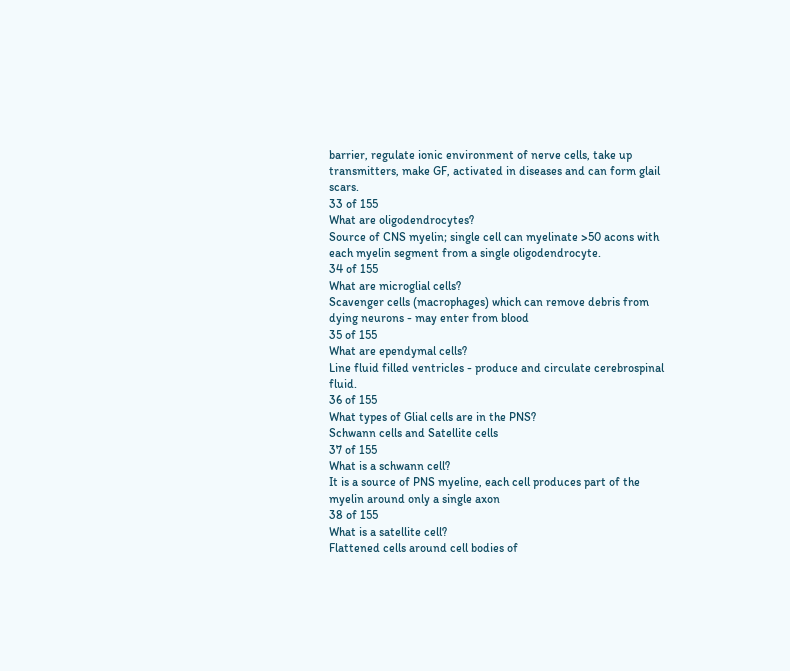barrier, regulate ionic environment of nerve cells, take up transmitters, make GF, activated in diseases and can form glail scars.
33 of 155
What are oligodendrocytes?
Source of CNS myelin; single cell can myelinate >50 acons with each myelin segment from a single oligodendrocyte.
34 of 155
What are microglial cells?
Scavenger cells (macrophages) which can remove debris from dying neurons - may enter from blood
35 of 155
What are ependymal cells?
Line fluid filled ventricles - produce and circulate cerebrospinal fluid.
36 of 155
What types of Glial cells are in the PNS?
Schwann cells and Satellite cells
37 of 155
What is a schwann cell?
It is a source of PNS myeline, each cell produces part of the myelin around only a single axon
38 of 155
What is a satellite cell?
Flattened cells around cell bodies of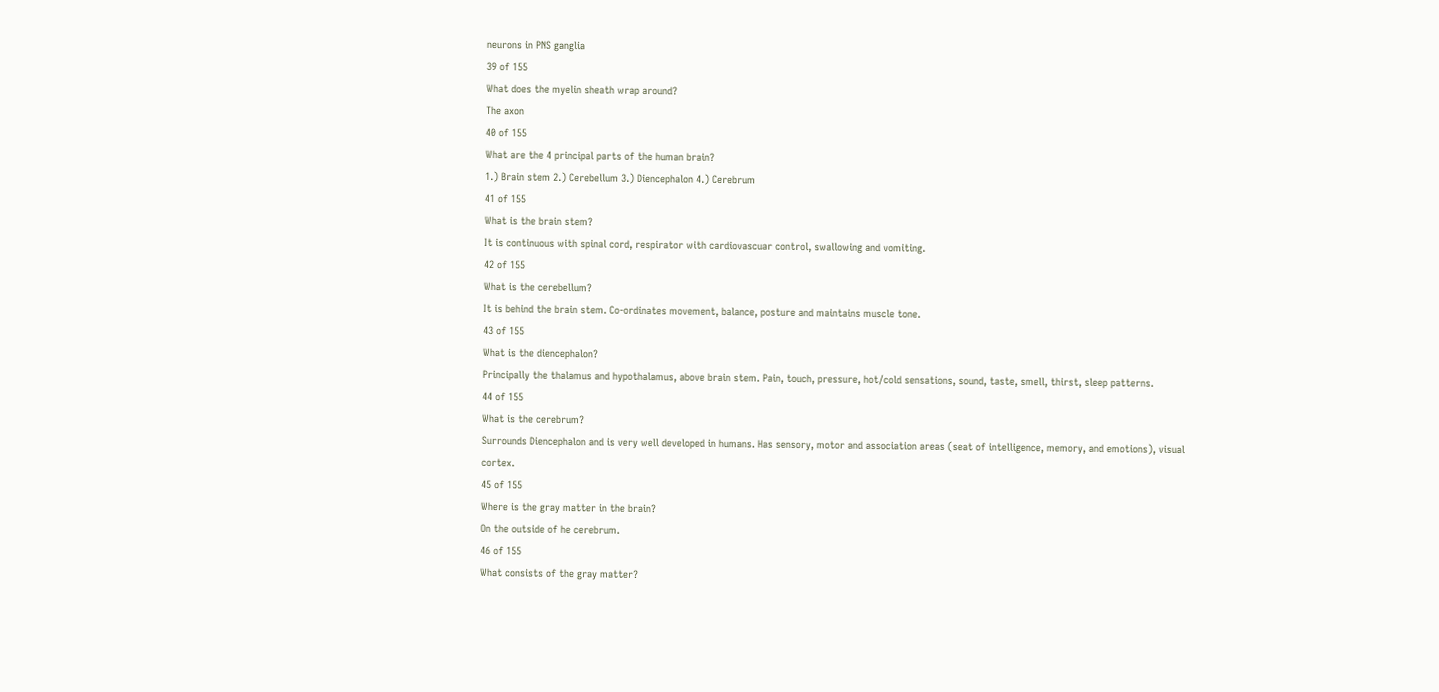neurons in PNS ganglia
39 of 155
What does the myelin sheath wrap around?
The axon
40 of 155
What are the 4 principal parts of the human brain?
1.) Brain stem 2.) Cerebellum 3.) Diencephalon 4.) Cerebrum
41 of 155
What is the brain stem?
It is continuous with spinal cord, respirator with cardiovascuar control, swallowing and vomiting.
42 of 155
What is the cerebellum?
It is behind the brain stem. Co-ordinates movement, balance, posture and maintains muscle tone.
43 of 155
What is the diencephalon?
Principally the thalamus and hypothalamus, above brain stem. Pain, touch, pressure, hot/cold sensations, sound, taste, smell, thirst, sleep patterns.
44 of 155
What is the cerebrum?
Surrounds Diencephalon and is very well developed in humans. Has sensory, motor and association areas (seat of intelligence, memory, and emotions), visual cortex.
45 of 155
Where is the gray matter in the brain?
On the outside of he cerebrum.
46 of 155
What consists of the gray matter?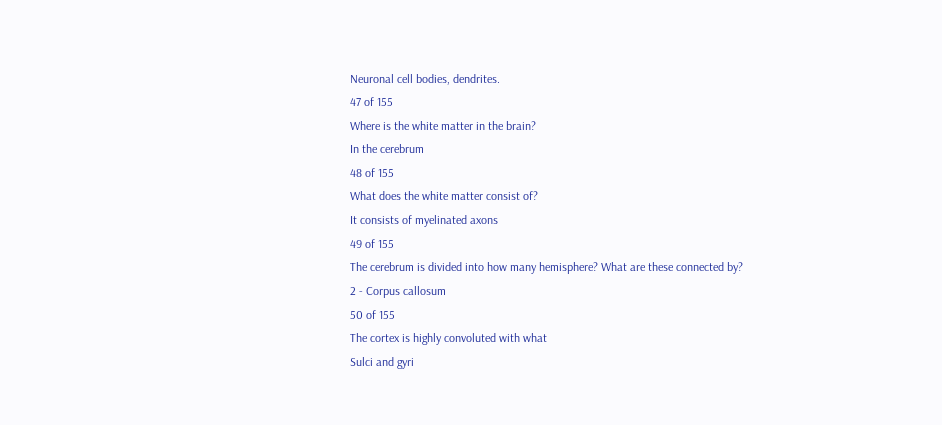Neuronal cell bodies, dendrites.
47 of 155
Where is the white matter in the brain?
In the cerebrum
48 of 155
What does the white matter consist of?
It consists of myelinated axons
49 of 155
The cerebrum is divided into how many hemisphere? What are these connected by?
2 - Corpus callosum
50 of 155
The cortex is highly convoluted with what
Sulci and gyri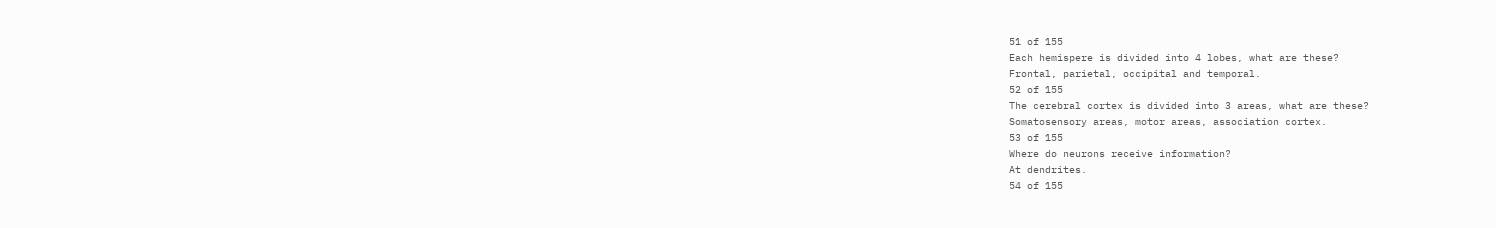51 of 155
Each hemispere is divided into 4 lobes, what are these?
Frontal, parietal, occipital and temporal.
52 of 155
The cerebral cortex is divided into 3 areas, what are these?
Somatosensory areas, motor areas, association cortex.
53 of 155
Where do neurons receive information?
At dendrites.
54 of 155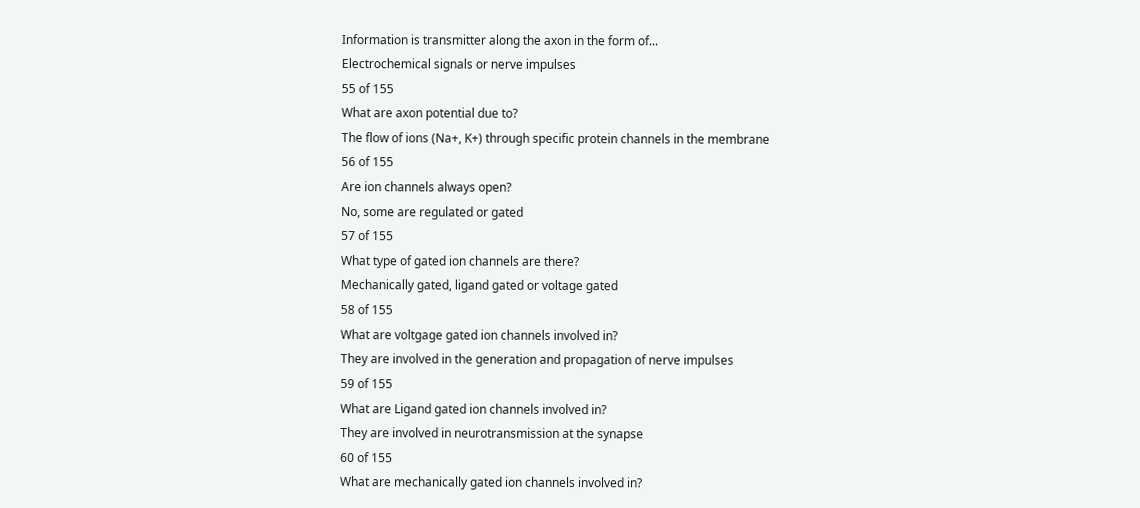Information is transmitter along the axon in the form of...
Electrochemical signals or nerve impulses
55 of 155
What are axon potential due to?
The flow of ions (Na+, K+) through specific protein channels in the membrane
56 of 155
Are ion channels always open?
No, some are regulated or gated
57 of 155
What type of gated ion channels are there?
Mechanically gated, ligand gated or voltage gated
58 of 155
What are voltgage gated ion channels involved in?
They are involved in the generation and propagation of nerve impulses
59 of 155
What are Ligand gated ion channels involved in?
They are involved in neurotransmission at the synapse
60 of 155
What are mechanically gated ion channels involved in?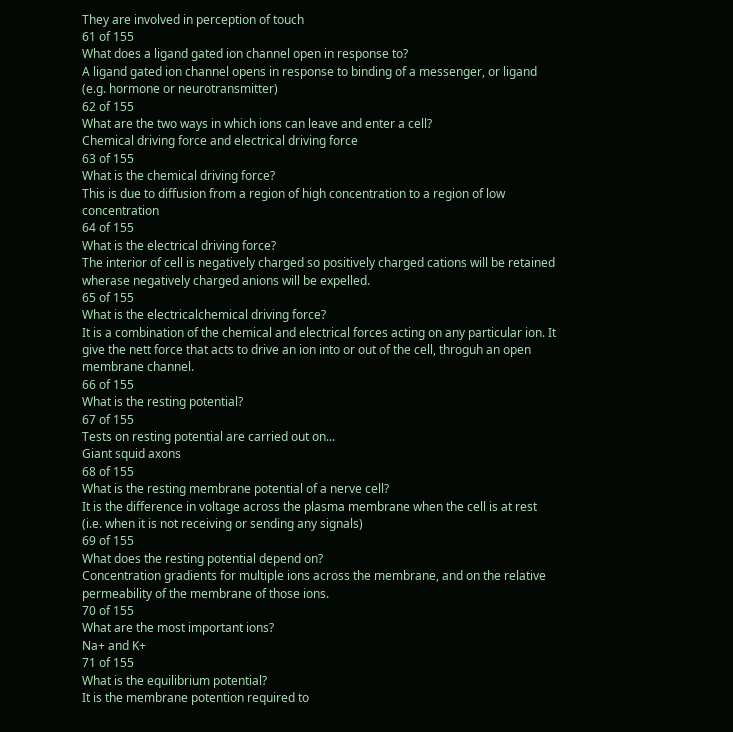They are involved in perception of touch
61 of 155
What does a ligand gated ion channel open in response to?
A ligand gated ion channel opens in response to binding of a messenger, or ligand (e.g. hormone or neurotransmitter)
62 of 155
What are the two ways in which ions can leave and enter a cell?
Chemical driving force and electrical driving force
63 of 155
What is the chemical driving force?
This is due to diffusion from a region of high concentration to a region of low concentration
64 of 155
What is the electrical driving force?
The interior of cell is negatively charged so positively charged cations will be retained wherase negatively charged anions will be expelled.
65 of 155
What is the electricalchemical driving force?
It is a combination of the chemical and electrical forces acting on any particular ion. It give the nett force that acts to drive an ion into or out of the cell, throguh an open membrane channel.
66 of 155
What is the resting potential?
67 of 155
Tests on resting potential are carried out on...
Giant squid axons
68 of 155
What is the resting membrane potential of a nerve cell?
It is the difference in voltage across the plasma membrane when the cell is at rest (i.e. when it is not receiving or sending any signals)
69 of 155
What does the resting potential depend on?
Concentration gradients for multiple ions across the membrane, and on the relative permeability of the membrane of those ions.
70 of 155
What are the most important ions?
Na+ and K+
71 of 155
What is the equilibrium potential?
It is the membrane potention required to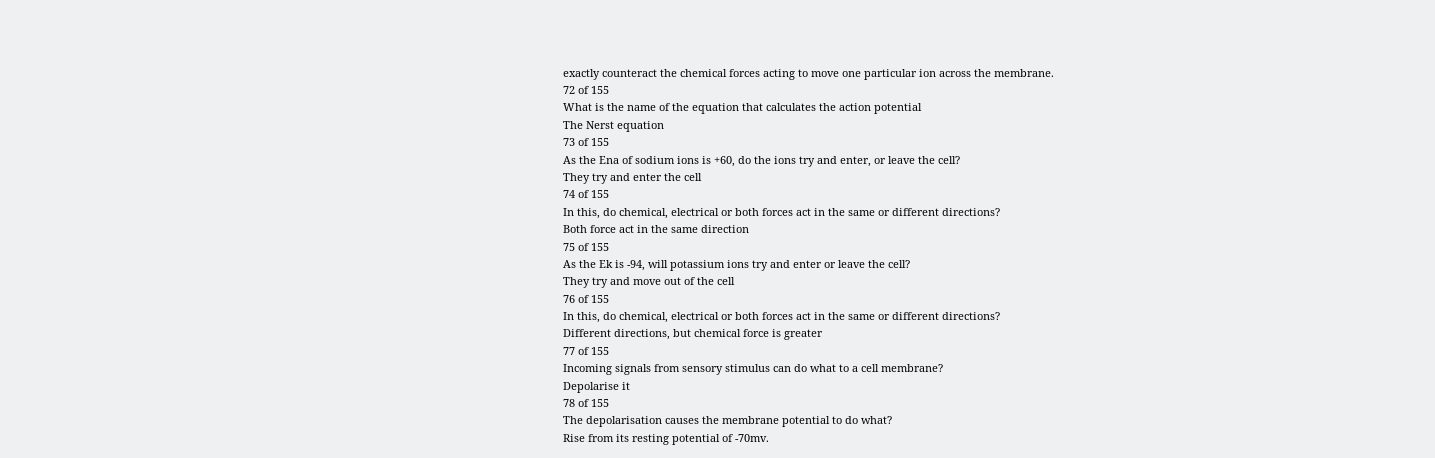exactly counteract the chemical forces acting to move one particular ion across the membrane.
72 of 155
What is the name of the equation that calculates the action potential
The Nerst equation
73 of 155
As the Ena of sodium ions is +60, do the ions try and enter, or leave the cell?
They try and enter the cell
74 of 155
In this, do chemical, electrical or both forces act in the same or different directions?
Both force act in the same direction
75 of 155
As the Ek is -94, will potassium ions try and enter or leave the cell?
They try and move out of the cell
76 of 155
In this, do chemical, electrical or both forces act in the same or different directions?
Different directions, but chemical force is greater
77 of 155
Incoming signals from sensory stimulus can do what to a cell membrane?
Depolarise it
78 of 155
The depolarisation causes the membrane potential to do what?
Rise from its resting potential of -70mv.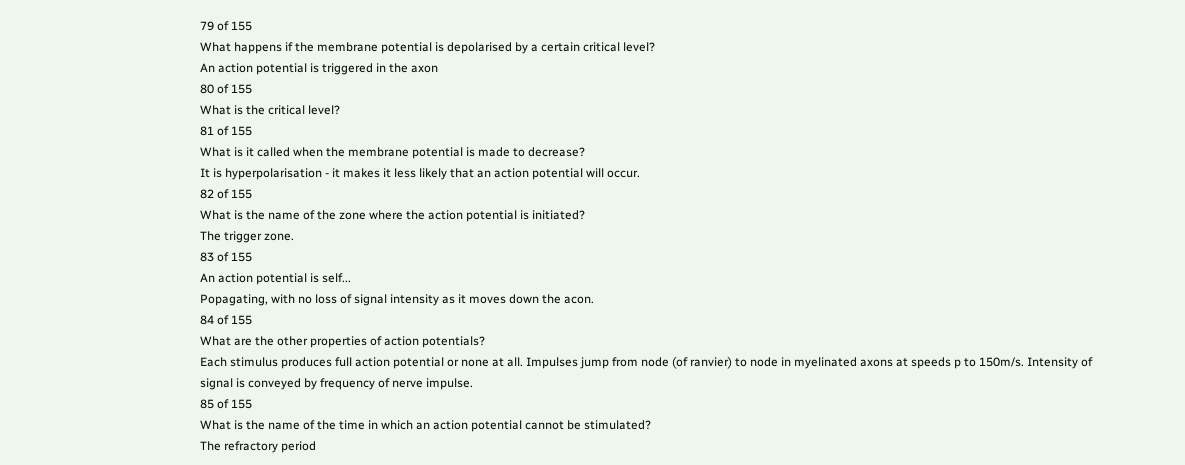79 of 155
What happens if the membrane potential is depolarised by a certain critical level?
An action potential is triggered in the axon
80 of 155
What is the critical level?
81 of 155
What is it called when the membrane potential is made to decrease?
It is hyperpolarisation - it makes it less likely that an action potential will occur.
82 of 155
What is the name of the zone where the action potential is initiated?
The trigger zone.
83 of 155
An action potential is self...
Popagating, with no loss of signal intensity as it moves down the acon.
84 of 155
What are the other properties of action potentials?
Each stimulus produces full action potential or none at all. Impulses jump from node (of ranvier) to node in myelinated axons at speeds p to 150m/s. Intensity of signal is conveyed by frequency of nerve impulse.
85 of 155
What is the name of the time in which an action potential cannot be stimulated?
The refractory period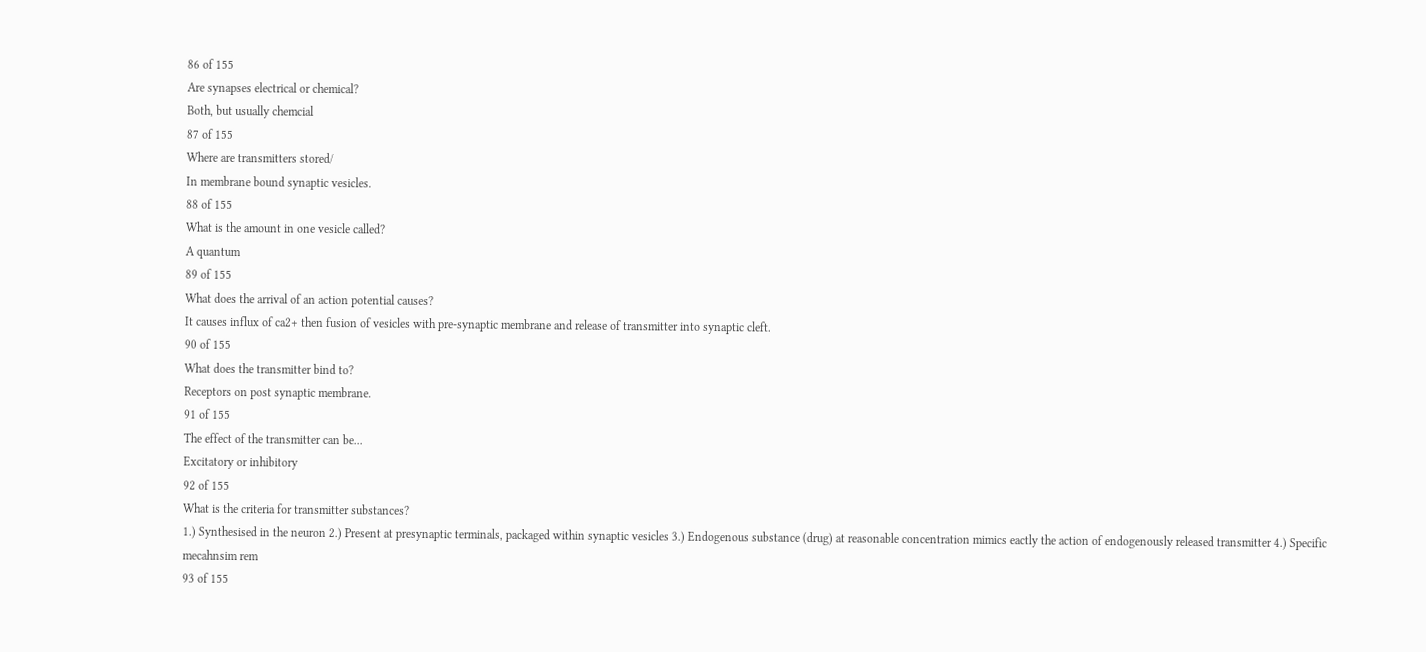86 of 155
Are synapses electrical or chemical?
Both, but usually chemcial
87 of 155
Where are transmitters stored/
In membrane bound synaptic vesicles.
88 of 155
What is the amount in one vesicle called?
A quantum
89 of 155
What does the arrival of an action potential causes?
It causes influx of ca2+ then fusion of vesicles with pre-synaptic membrane and release of transmitter into synaptic cleft.
90 of 155
What does the transmitter bind to?
Receptors on post synaptic membrane.
91 of 155
The effect of the transmitter can be...
Excitatory or inhibitory
92 of 155
What is the criteria for transmitter substances?
1.) Synthesised in the neuron 2.) Present at presynaptic terminals, packaged within synaptic vesicles 3.) Endogenous substance (drug) at reasonable concentration mimics eactly the action of endogenously released transmitter 4.) Specific mecahnsim rem
93 of 155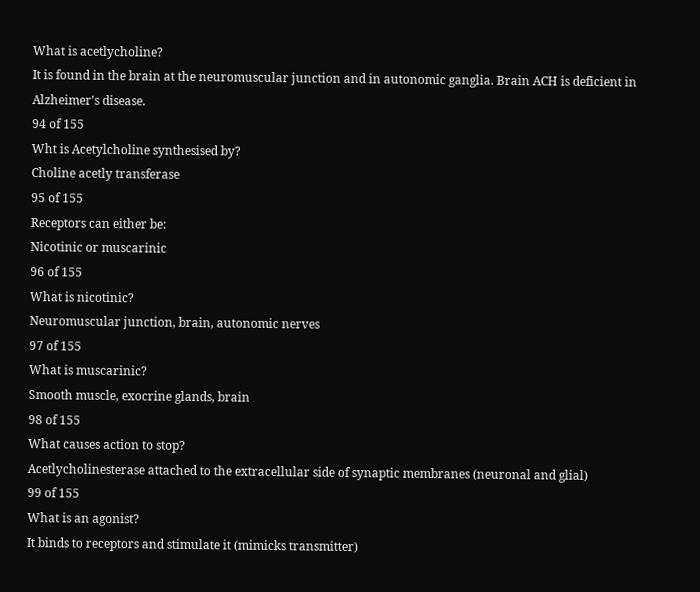What is acetlycholine?
It is found in the brain at the neuromuscular junction and in autonomic ganglia. Brain ACH is deficient in Alzheimer's disease.
94 of 155
Wht is Acetylcholine synthesised by?
Choline acetly transferase
95 of 155
Receptors can either be:
Nicotinic or muscarinic
96 of 155
What is nicotinic?
Neuromuscular junction, brain, autonomic nerves
97 of 155
What is muscarinic?
Smooth muscle, exocrine glands, brain
98 of 155
What causes action to stop?
Acetlycholinesterase attached to the extracellular side of synaptic membranes (neuronal and glial)
99 of 155
What is an agonist?
It binds to receptors and stimulate it (mimicks transmitter)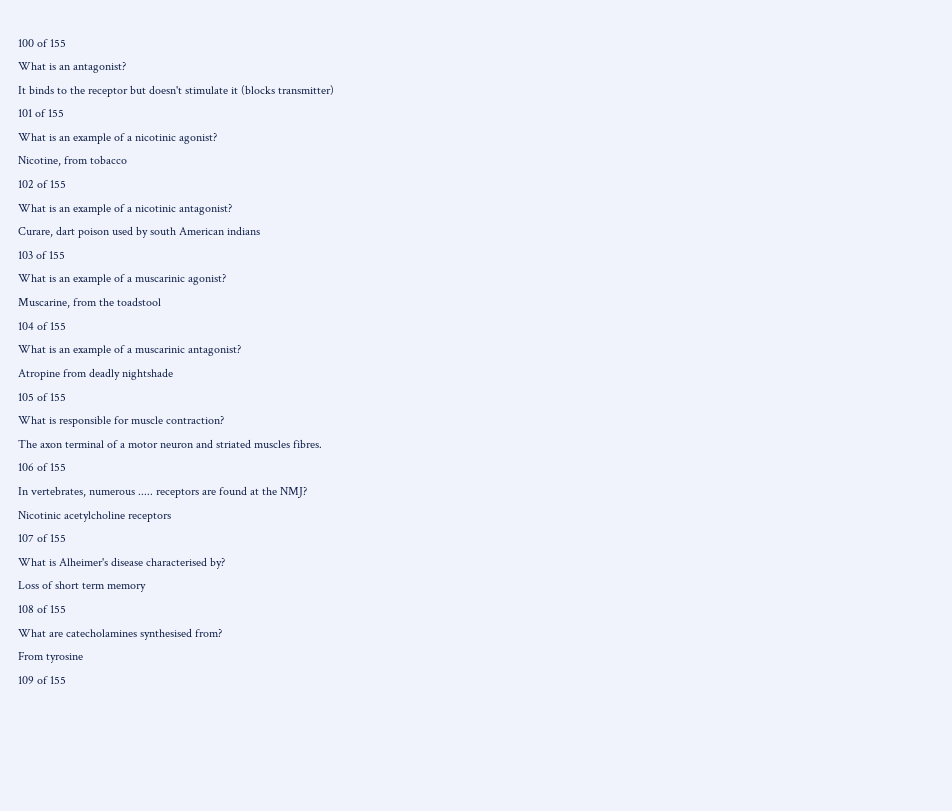100 of 155
What is an antagonist?
It binds to the receptor but doesn't stimulate it (blocks transmitter)
101 of 155
What is an example of a nicotinic agonist?
Nicotine, from tobacco
102 of 155
What is an example of a nicotinic antagonist?
Curare, dart poison used by south American indians
103 of 155
What is an example of a muscarinic agonist?
Muscarine, from the toadstool
104 of 155
What is an example of a muscarinic antagonist?
Atropine from deadly nightshade
105 of 155
What is responsible for muscle contraction?
The axon terminal of a motor neuron and striated muscles fibres.
106 of 155
In vertebrates, numerous ..... receptors are found at the NMJ?
Nicotinic acetylcholine receptors
107 of 155
What is Alheimer's disease characterised by?
Loss of short term memory
108 of 155
What are catecholamines synthesised from?
From tyrosine
109 of 155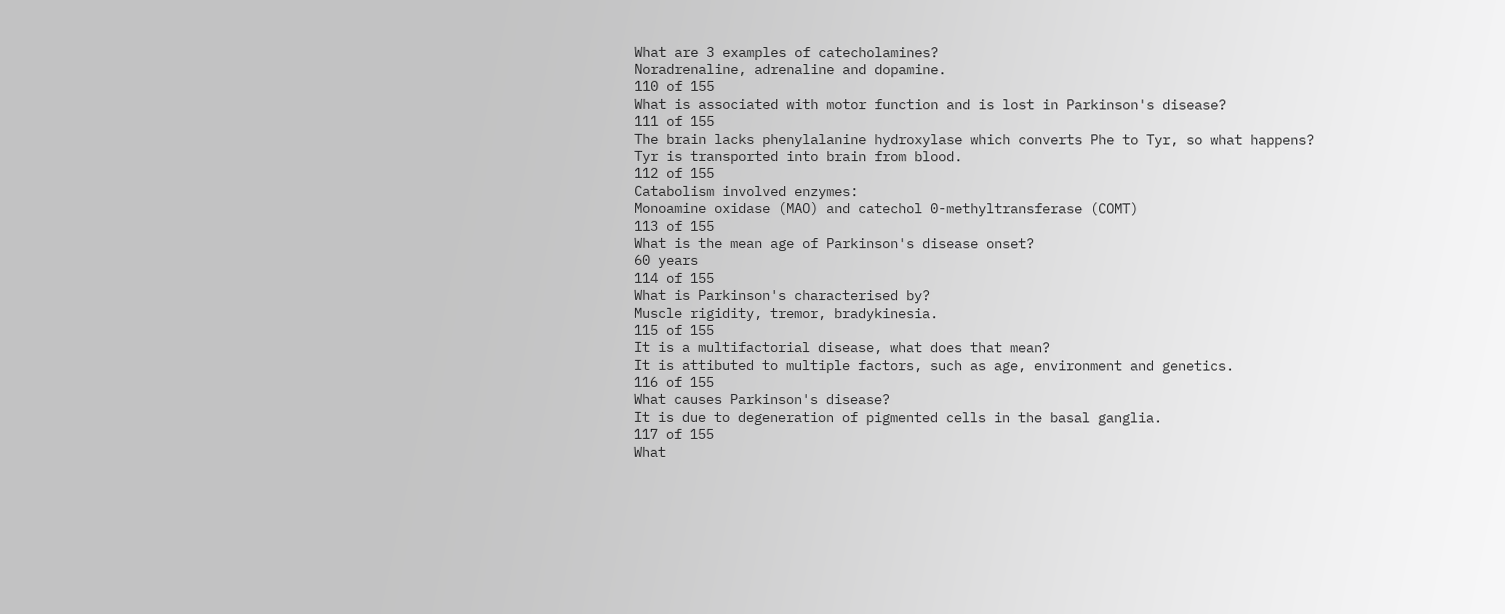What are 3 examples of catecholamines?
Noradrenaline, adrenaline and dopamine.
110 of 155
What is associated with motor function and is lost in Parkinson's disease?
111 of 155
The brain lacks phenylalanine hydroxylase which converts Phe to Tyr, so what happens?
Tyr is transported into brain from blood.
112 of 155
Catabolism involved enzymes:
Monoamine oxidase (MAO) and catechol 0-methyltransferase (COMT)
113 of 155
What is the mean age of Parkinson's disease onset?
60 years
114 of 155
What is Parkinson's characterised by?
Muscle rigidity, tremor, bradykinesia.
115 of 155
It is a multifactorial disease, what does that mean?
It is attibuted to multiple factors, such as age, environment and genetics.
116 of 155
What causes Parkinson's disease?
It is due to degeneration of pigmented cells in the basal ganglia.
117 of 155
What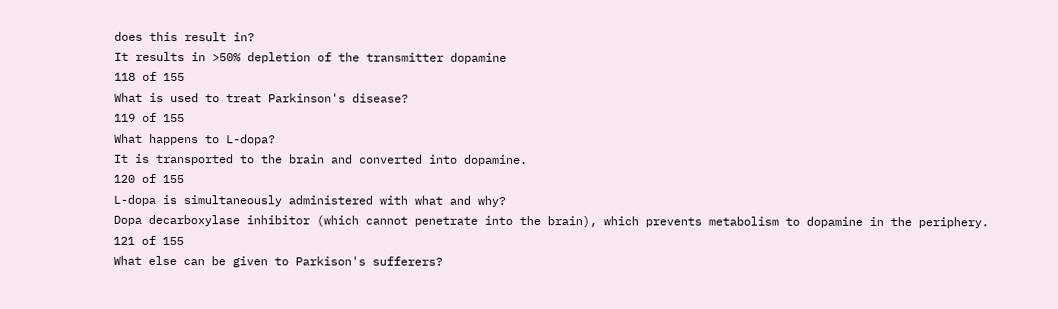does this result in?
It results in >50% depletion of the transmitter dopamine
118 of 155
What is used to treat Parkinson's disease?
119 of 155
What happens to L-dopa?
It is transported to the brain and converted into dopamine.
120 of 155
L-dopa is simultaneously administered with what and why?
Dopa decarboxylase inhibitor (which cannot penetrate into the brain), which prevents metabolism to dopamine in the periphery.
121 of 155
What else can be given to Parkison's sufferers?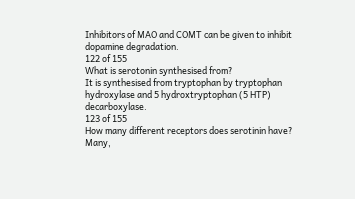Inhibitors of MAO and COMT can be given to inhibit dopamine degradation.
122 of 155
What is serotonin synthesised from?
It is synthesised from tryptophan by tryptophan hydroxylase and 5 hydroxtryptophan (5 HTP) decarboxylase.
123 of 155
How many different receptors does serotinin have?
Many,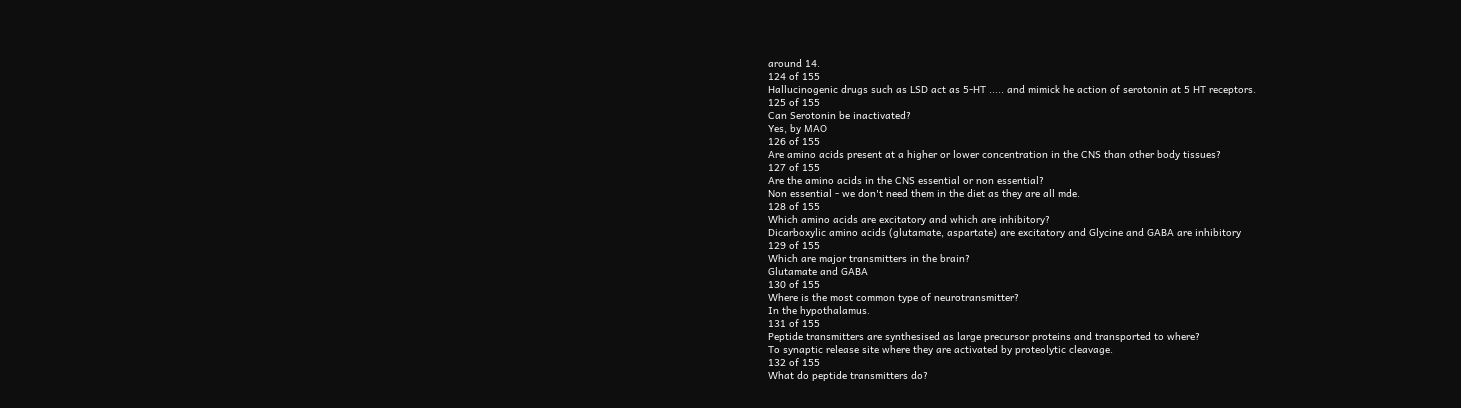around 14.
124 of 155
Hallucinogenic drugs such as LSD act as 5-HT ..... and mimick he action of serotonin at 5 HT receptors.
125 of 155
Can Serotonin be inactivated?
Yes, by MAO
126 of 155
Are amino acids present at a higher or lower concentration in the CNS than other body tissues?
127 of 155
Are the amino acids in the CNS essential or non essential?
Non essential - we don't need them in the diet as they are all mde.
128 of 155
Which amino acids are excitatory and which are inhibitory?
Dicarboxylic amino acids (glutamate, aspartate) are excitatory and Glycine and GABA are inhibitory
129 of 155
Which are major transmitters in the brain?
Glutamate and GABA
130 of 155
Where is the most common type of neurotransmitter?
In the hypothalamus.
131 of 155
Peptide transmitters are synthesised as large precursor proteins and transported to where?
To synaptic release site where they are activated by proteolytic cleavage.
132 of 155
What do peptide transmitters do?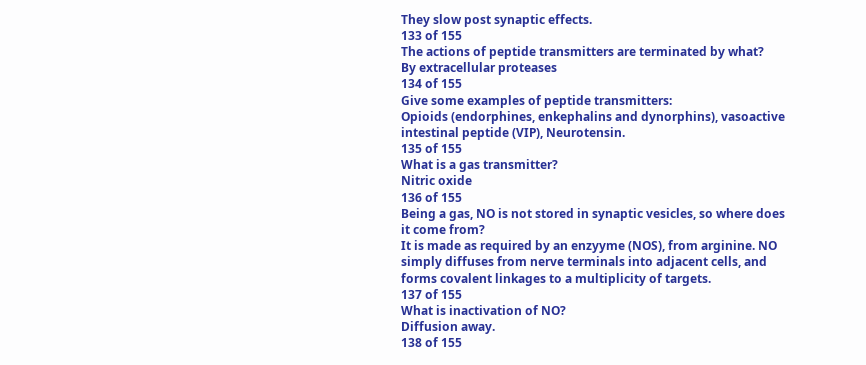They slow post synaptic effects.
133 of 155
The actions of peptide transmitters are terminated by what?
By extracellular proteases
134 of 155
Give some examples of peptide transmitters:
Opioids (endorphines, enkephalins and dynorphins), vasoactive intestinal peptide (VIP), Neurotensin.
135 of 155
What is a gas transmitter?
Nitric oxide
136 of 155
Being a gas, NO is not stored in synaptic vesicles, so where does it come from?
It is made as required by an enzyyme (NOS), from arginine. NO simply diffuses from nerve terminals into adjacent cells, and forms covalent linkages to a multiplicity of targets.
137 of 155
What is inactivation of NO?
Diffusion away.
138 of 155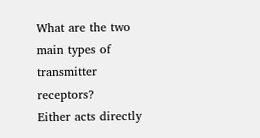What are the two main types of transmitter receptors?
Either acts directly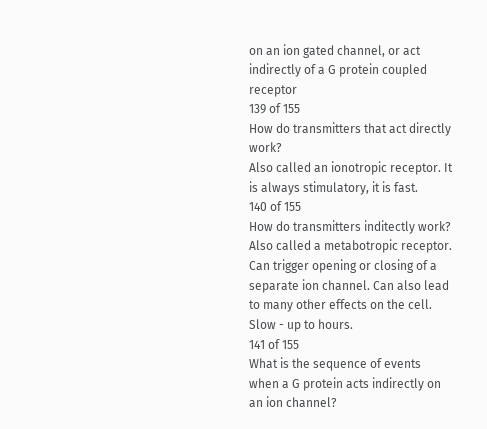on an ion gated channel, or act indirectly of a G protein coupled receptor
139 of 155
How do transmitters that act directly work?
Also called an ionotropic receptor. It is always stimulatory, it is fast.
140 of 155
How do transmitters inditectly work?
Also called a metabotropic receptor. Can trigger opening or closing of a separate ion channel. Can also lead to many other effects on the cell. Slow - up to hours.
141 of 155
What is the sequence of events when a G protein acts indirectly on an ion channel?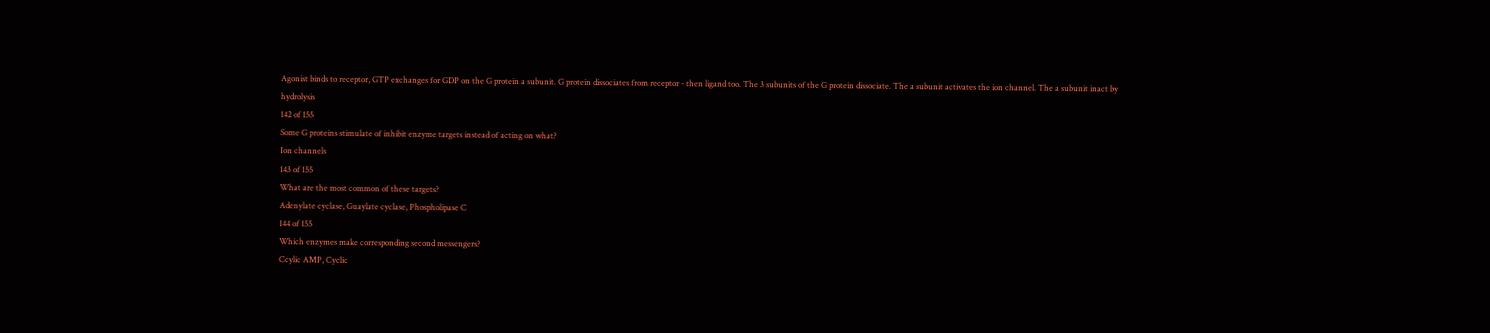Agonist binds to receptor, GTP exchanges for GDP on the G protein a subunit. G protein dissociates from receptor - then ligand too. The 3 subunits of the G protein dissociate. The a subunit activates the ion channel. The a subunit inact by hydrolysis
142 of 155
Some G proteins stimulate of inhibit enzyme targets instead of acting on what?
Ion channels
143 of 155
What are the most common of these targets?
Adenylate cyclase, Guaylate cyclase, Phospholipase C
144 of 155
Which enzymes make corresponding second messengers?
Ccylic AMP, Cyclic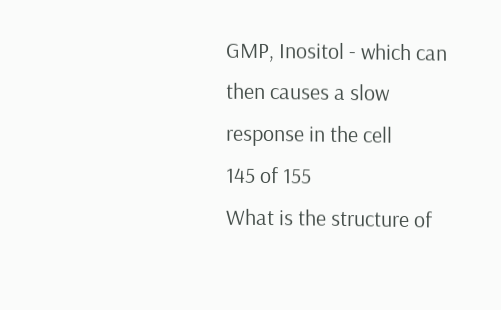GMP, Inositol - which can then causes a slow response in the cell
145 of 155
What is the structure of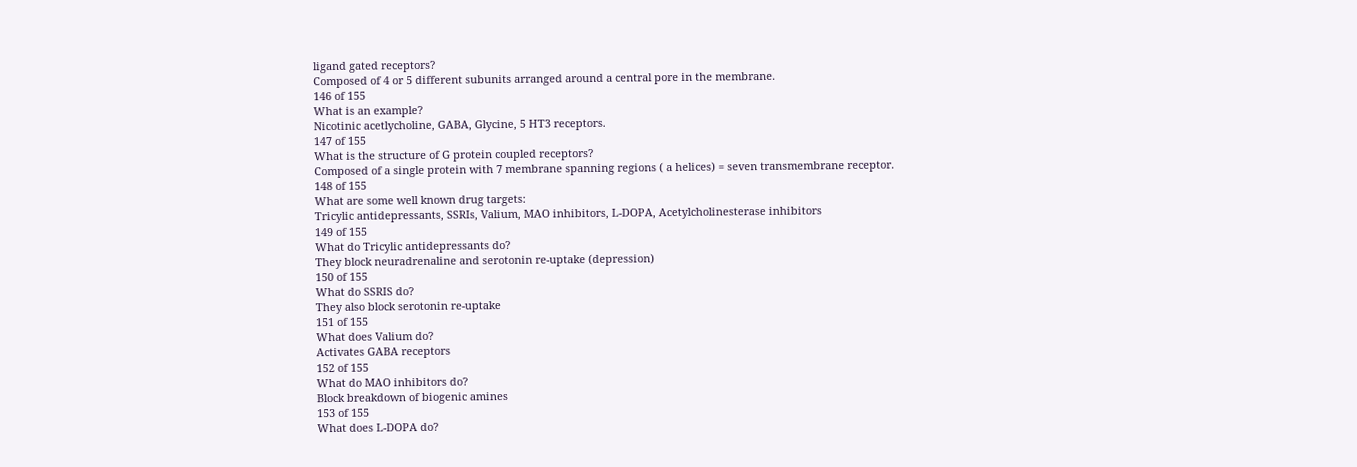ligand gated receptors?
Composed of 4 or 5 different subunits arranged around a central pore in the membrane.
146 of 155
What is an example?
Nicotinic acetlycholine, GABA, Glycine, 5 HT3 receptors.
147 of 155
What is the structure of G protein coupled receptors?
Composed of a single protein with 7 membrane spanning regions ( a helices) = seven transmembrane receptor.
148 of 155
What are some well known drug targets:
Tricylic antidepressants, SSRIs, Valium, MAO inhibitors, L-DOPA, Acetylcholinesterase inhibitors
149 of 155
What do Tricylic antidepressants do?
They block neuradrenaline and serotonin re-uptake (depression)
150 of 155
What do SSRIS do?
They also block serotonin re-uptake
151 of 155
What does Valium do?
Activates GABA receptors
152 of 155
What do MAO inhibitors do?
Block breakdown of biogenic amines
153 of 155
What does L-DOPA do?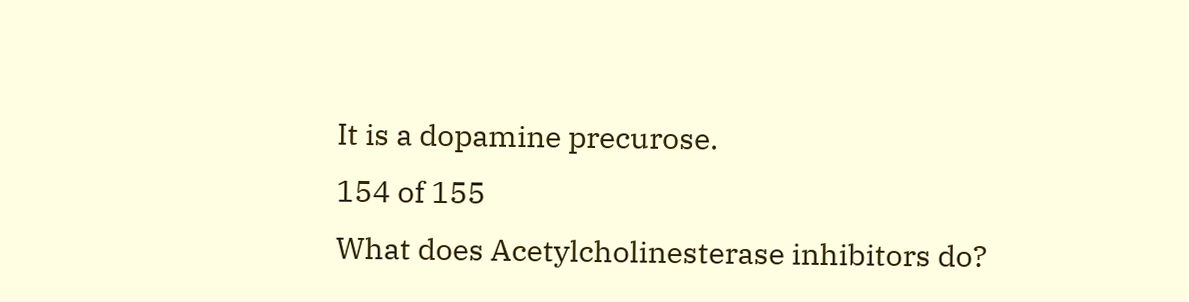It is a dopamine precurose.
154 of 155
What does Acetylcholinesterase inhibitors do?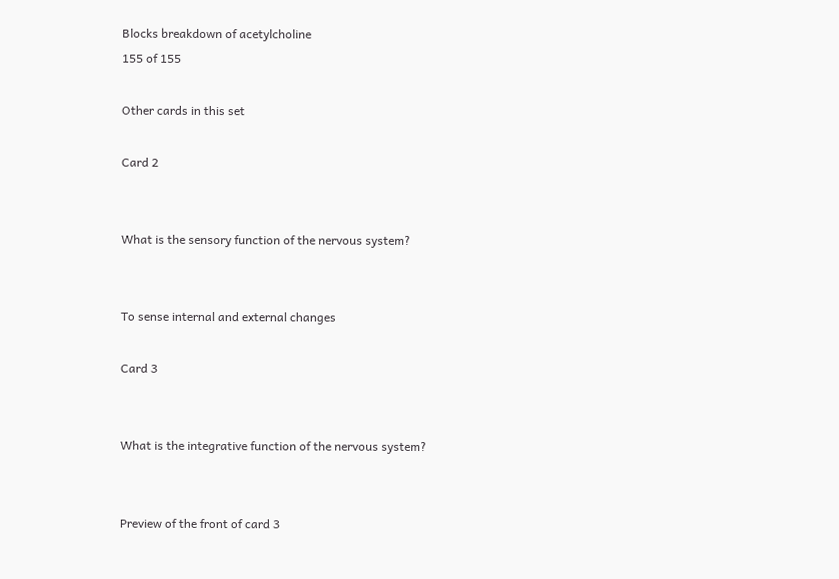Blocks breakdown of acetylcholine
155 of 155

Other cards in this set

Card 2


What is the sensory function of the nervous system?


To sense internal and external changes

Card 3


What is the integrative function of the nervous system?


Preview of the front of card 3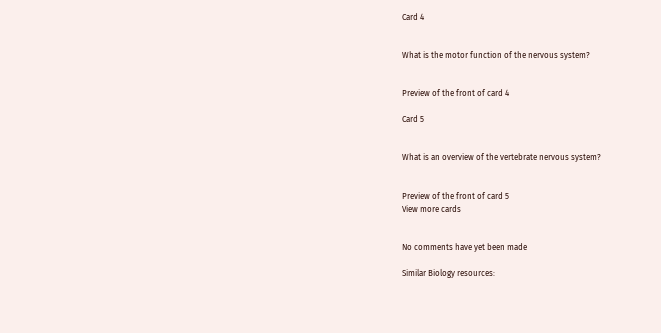Card 4


What is the motor function of the nervous system?


Preview of the front of card 4

Card 5


What is an overview of the vertebrate nervous system?


Preview of the front of card 5
View more cards


No comments have yet been made

Similar Biology resources: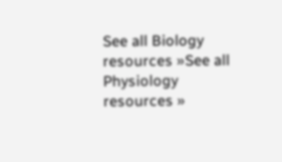See all Biology resources »See all Physiology resources »